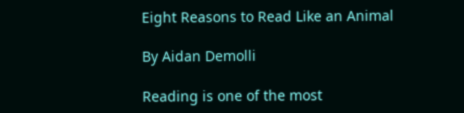Eight Reasons to Read Like an Animal

By Aidan Demolli

Reading is one of the most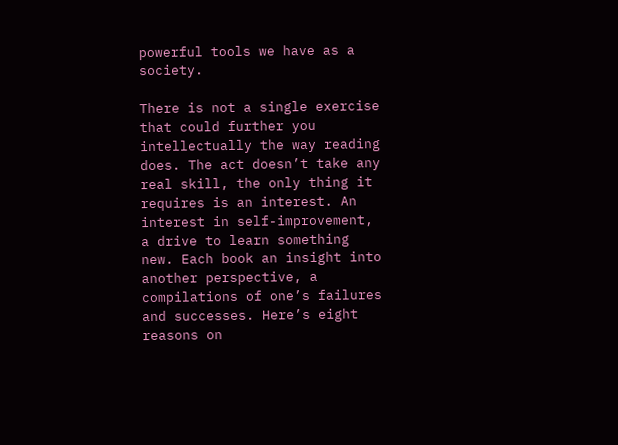powerful tools we have as a society.

There is not a single exercise that could further you intellectually the way reading does. The act doesn’t take any real skill, the only thing it requires is an interest. An interest in self-improvement, a drive to learn something new. Each book an insight into another perspective, a compilations of one’s failures and successes. Here’s eight reasons on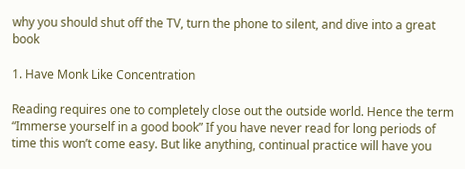why you should shut off the TV, turn the phone to silent, and dive into a great book

1. Have Monk Like Concentration

Reading requires one to completely close out the outside world. Hence the term “Immerse yourself in a good book” If you have never read for long periods of time this won’t come easy. But like anything, continual practice will have you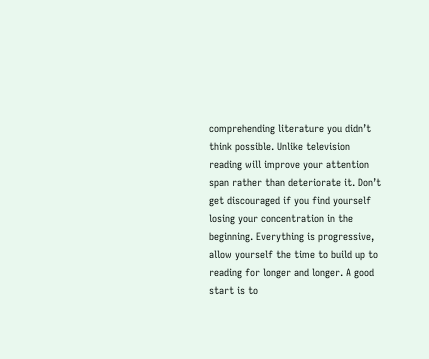comprehending literature you didn’t think possible. Unlike television reading will improve your attention span rather than deteriorate it. Don’t get discouraged if you find yourself losing your concentration in the beginning. Everything is progressive, allow yourself the time to build up to reading for longer and longer. A good start is to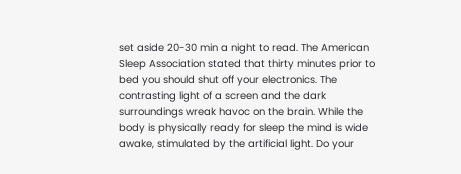set aside 20-30 min a night to read. The American Sleep Association stated that thirty minutes prior to bed you should shut off your electronics. The contrasting light of a screen and the dark surroundings wreak havoc on the brain. While the body is physically ready for sleep the mind is wide awake, stimulated by the artificial light. Do your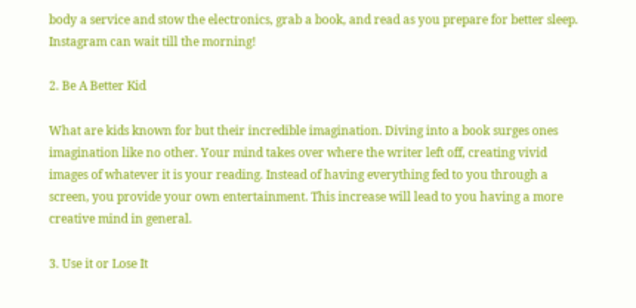body a service and stow the electronics, grab a book, and read as you prepare for better sleep. Instagram can wait till the morning!

2. Be A Better Kid

What are kids known for but their incredible imagination. Diving into a book surges ones imagination like no other. Your mind takes over where the writer left off, creating vivid images of whatever it is your reading. Instead of having everything fed to you through a screen, you provide your own entertainment. This increase will lead to you having a more creative mind in general.

3. Use it or Lose It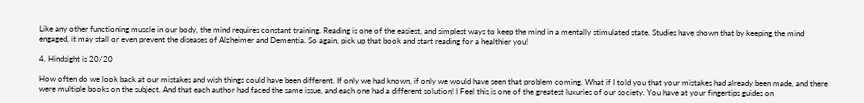Like any other functioning muscle in our body, the mind requires constant training. Reading is one of the easiest, and simplest ways to keep the mind in a mentally stimulated state. Studies have shown that by keeping the mind engaged, it may stall or even prevent the diseases of Alzheimer and Dementia. So again, pick up that book and start reading for a healthier you!

4. Hindsight is 20/20

How often do we look back at our mistakes and wish things could have been different. If only we had known, if only we would have seen that problem coming. What if I told you that your mistakes had already been made, and there were multiple books on the subject. And that each author had faced the same issue, and each one had a different solution! I Feel this is one of the greatest luxuries of our society. You have at your fingertips guides on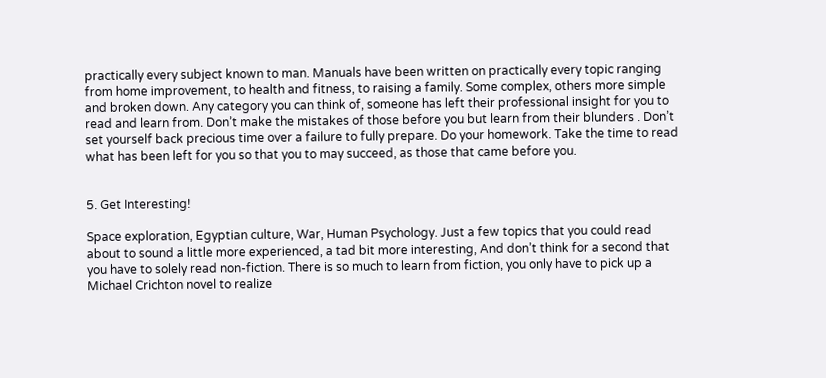practically every subject known to man. Manuals have been written on practically every topic ranging from home improvement, to health and fitness, to raising a family. Some complex, others more simple and broken down. Any category you can think of, someone has left their professional insight for you to read and learn from. Don’t make the mistakes of those before you but learn from their blunders . Don’t set yourself back precious time over a failure to fully prepare. Do your homework. Take the time to read what has been left for you so that you to may succeed, as those that came before you.


5. Get Interesting!

Space exploration, Egyptian culture, War, Human Psychology. Just a few topics that you could read about to sound a little more experienced, a tad bit more interesting, And don’t think for a second that you have to solely read non-fiction. There is so much to learn from fiction, you only have to pick up a Michael Crichton novel to realize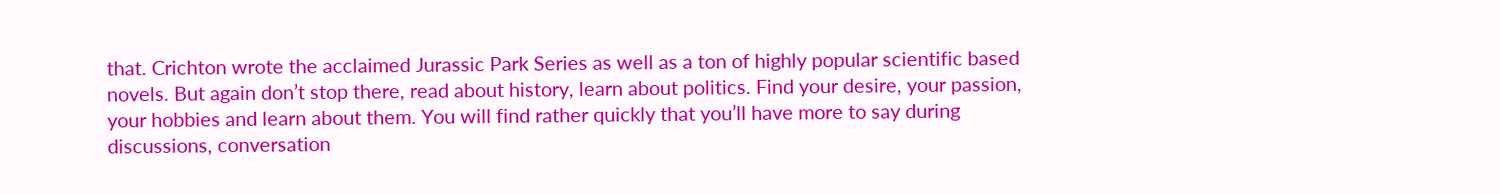that. Crichton wrote the acclaimed Jurassic Park Series as well as a ton of highly popular scientific based novels. But again don’t stop there, read about history, learn about politics. Find your desire, your passion, your hobbies and learn about them. You will find rather quickly that you’ll have more to say during discussions, conversation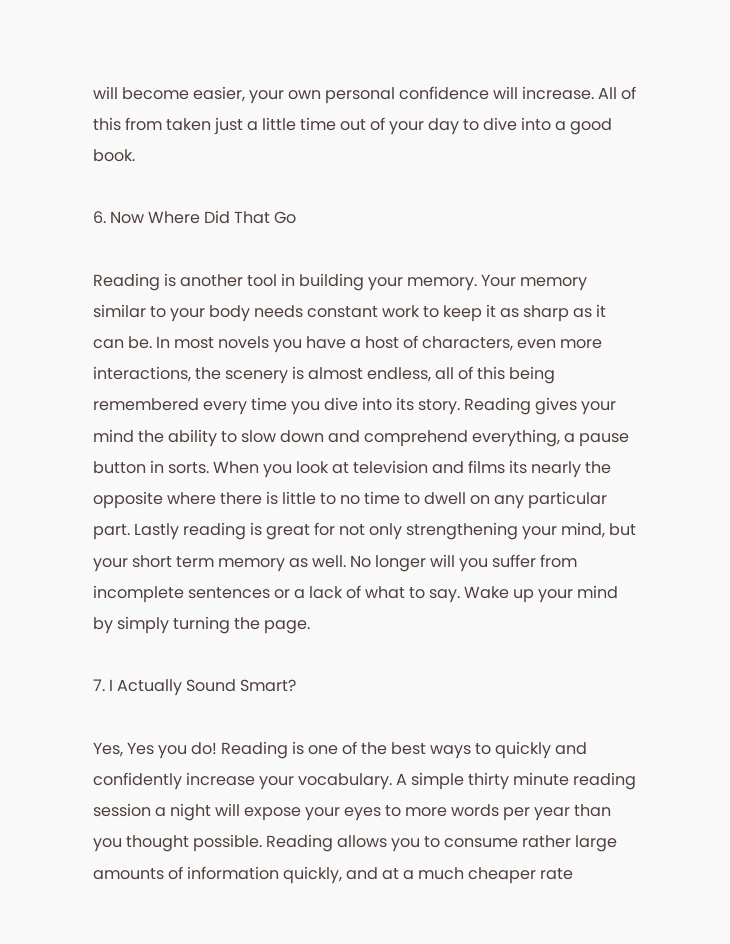will become easier, your own personal confidence will increase. All of this from taken just a little time out of your day to dive into a good book.

6. Now Where Did That Go

Reading is another tool in building your memory. Your memory similar to your body needs constant work to keep it as sharp as it can be. In most novels you have a host of characters, even more interactions, the scenery is almost endless, all of this being remembered every time you dive into its story. Reading gives your mind the ability to slow down and comprehend everything, a pause button in sorts. When you look at television and films its nearly the opposite where there is little to no time to dwell on any particular part. Lastly reading is great for not only strengthening your mind, but your short term memory as well. No longer will you suffer from incomplete sentences or a lack of what to say. Wake up your mind by simply turning the page.

7. I Actually Sound Smart?

Yes, Yes you do! Reading is one of the best ways to quickly and confidently increase your vocabulary. A simple thirty minute reading session a night will expose your eyes to more words per year than you thought possible. Reading allows you to consume rather large amounts of information quickly, and at a much cheaper rate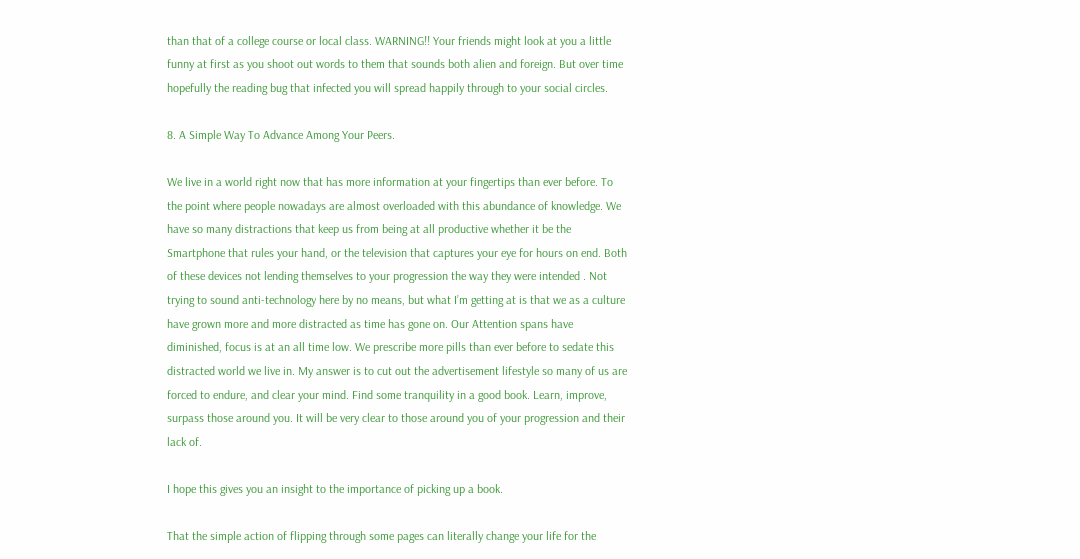than that of a college course or local class. WARNING!! Your friends might look at you a little funny at first as you shoot out words to them that sounds both alien and foreign. But over time hopefully the reading bug that infected you will spread happily through to your social circles.

8. A Simple Way To Advance Among Your Peers.

We live in a world right now that has more information at your fingertips than ever before. To the point where people nowadays are almost overloaded with this abundance of knowledge. We have so many distractions that keep us from being at all productive whether it be the Smartphone that rules your hand, or the television that captures your eye for hours on end. Both of these devices not lending themselves to your progression the way they were intended . Not trying to sound anti-technology here by no means, but what I’m getting at is that we as a culture have grown more and more distracted as time has gone on. Our Attention spans have diminished, focus is at an all time low. We prescribe more pills than ever before to sedate this distracted world we live in. My answer is to cut out the advertisement lifestyle so many of us are forced to endure, and clear your mind. Find some tranquility in a good book. Learn, improve, surpass those around you. It will be very clear to those around you of your progression and their lack of.

I hope this gives you an insight to the importance of picking up a book.

That the simple action of flipping through some pages can literally change your life for the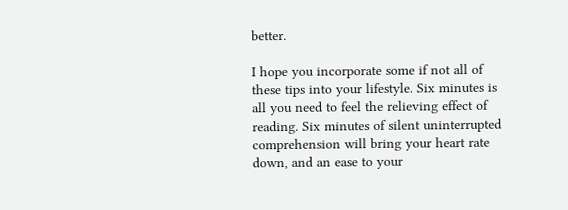better.

I hope you incorporate some if not all of these tips into your lifestyle. Six minutes is all you need to feel the relieving effect of reading. Six minutes of silent uninterrupted comprehension will bring your heart rate down, and an ease to your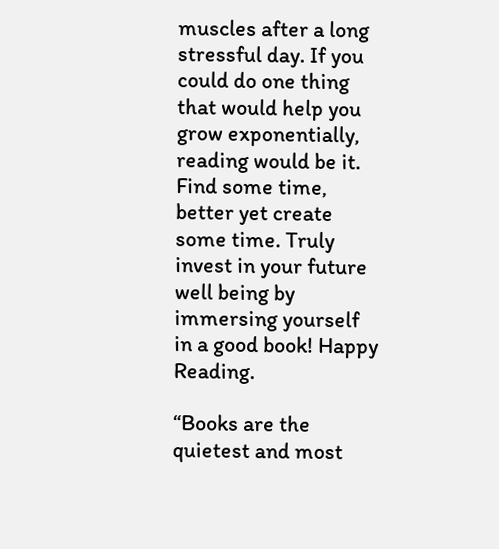muscles after a long stressful day. If you could do one thing that would help you grow exponentially, reading would be it. Find some time, better yet create some time. Truly invest in your future well being by immersing yourself in a good book! Happy Reading.

“Books are the quietest and most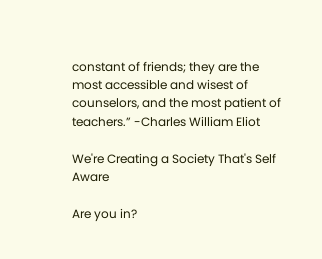constant of friends; they are the most accessible and wisest of counselors, and the most patient of teachers.” -Charles William Eliot

We're Creating a Society That's Self Aware

Are you in?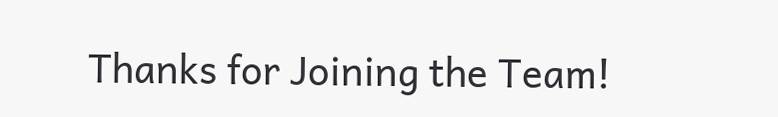Thanks for Joining the Team!